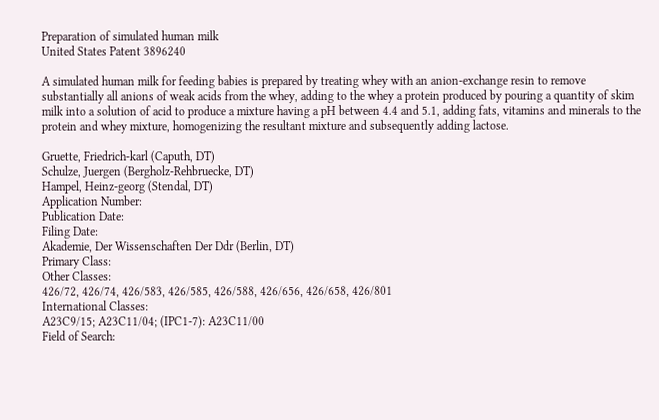Preparation of simulated human milk
United States Patent 3896240

A simulated human milk for feeding babies is prepared by treating whey with an anion-exchange resin to remove substantially all anions of weak acids from the whey, adding to the whey a protein produced by pouring a quantity of skim milk into a solution of acid to produce a mixture having a pH between 4.4 and 5.1, adding fats, vitamins and minerals to the protein and whey mixture, homogenizing the resultant mixture and subsequently adding lactose.

Gruette, Friedrich-karl (Caputh, DT)
Schulze, Juergen (Bergholz-Rehbruecke, DT)
Hampel, Heinz-georg (Stendal, DT)
Application Number:
Publication Date:
Filing Date:
Akademie, Der Wissenschaften Der Ddr (Berlin, DT)
Primary Class:
Other Classes:
426/72, 426/74, 426/583, 426/585, 426/588, 426/656, 426/658, 426/801
International Classes:
A23C9/15; A23C11/04; (IPC1-7): A23C11/00
Field of Search: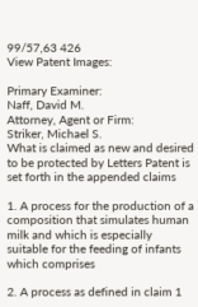99/57,63 426
View Patent Images:

Primary Examiner:
Naff, David M.
Attorney, Agent or Firm:
Striker, Michael S.
What is claimed as new and desired to be protected by Letters Patent is set forth in the appended claims

1. A process for the production of a composition that simulates human milk and which is especially suitable for the feeding of infants which comprises

2. A process as defined in claim 1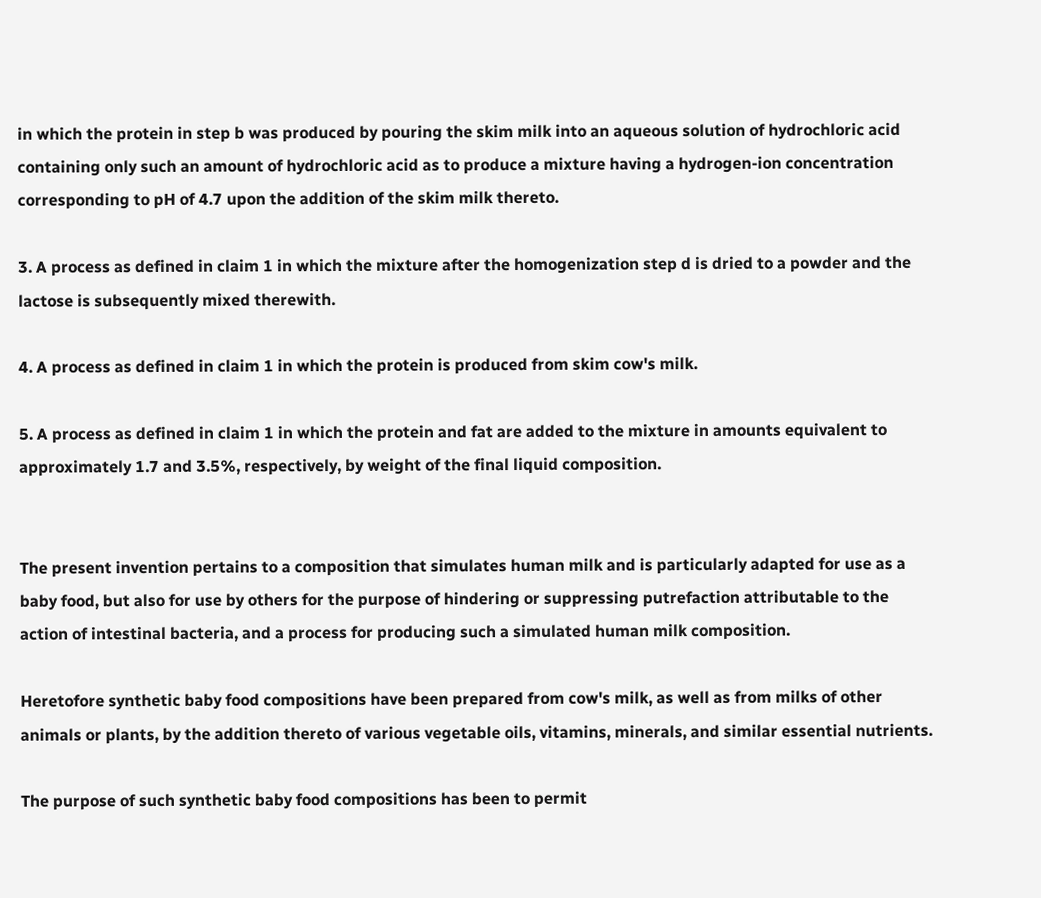in which the protein in step b was produced by pouring the skim milk into an aqueous solution of hydrochloric acid containing only such an amount of hydrochloric acid as to produce a mixture having a hydrogen-ion concentration corresponding to pH of 4.7 upon the addition of the skim milk thereto.

3. A process as defined in claim 1 in which the mixture after the homogenization step d is dried to a powder and the lactose is subsequently mixed therewith.

4. A process as defined in claim 1 in which the protein is produced from skim cow's milk.

5. A process as defined in claim 1 in which the protein and fat are added to the mixture in amounts equivalent to approximately 1.7 and 3.5%, respectively, by weight of the final liquid composition.


The present invention pertains to a composition that simulates human milk and is particularly adapted for use as a baby food, but also for use by others for the purpose of hindering or suppressing putrefaction attributable to the action of intestinal bacteria, and a process for producing such a simulated human milk composition.

Heretofore synthetic baby food compositions have been prepared from cow's milk, as well as from milks of other animals or plants, by the addition thereto of various vegetable oils, vitamins, minerals, and similar essential nutrients.

The purpose of such synthetic baby food compositions has been to permit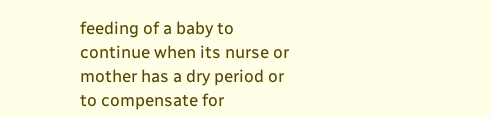feeding of a baby to continue when its nurse or mother has a dry period or to compensate for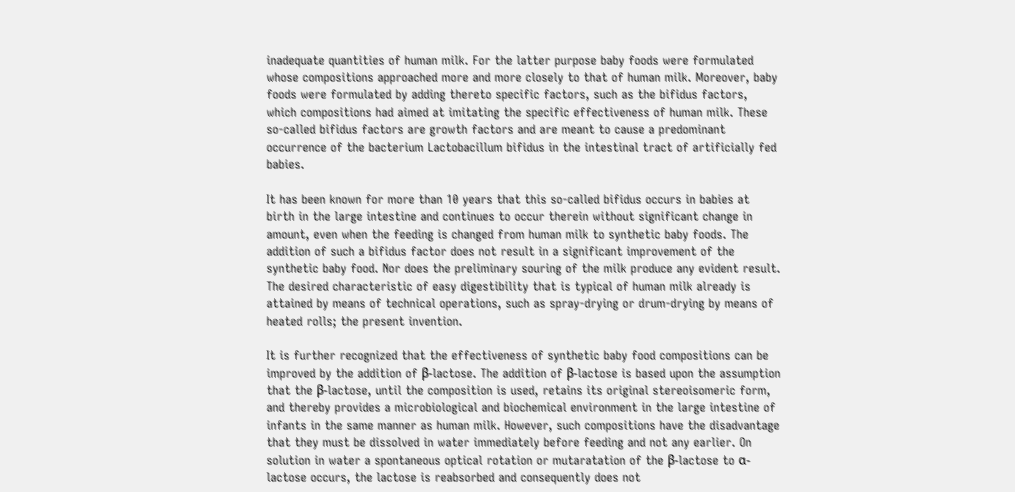inadequate quantities of human milk. For the latter purpose baby foods were formulated whose compositions approached more and more closely to that of human milk. Moreover, baby foods were formulated by adding thereto specific factors, such as the bifidus factors, which compositions had aimed at imitating the specific effectiveness of human milk. These so-called bifidus factors are growth factors and are meant to cause a predominant occurrence of the bacterium Lactobacillum bifidus in the intestinal tract of artificially fed babies.

It has been known for more than 10 years that this so-called bifidus occurs in babies at birth in the large intestine and continues to occur therein without significant change in amount, even when the feeding is changed from human milk to synthetic baby foods. The addition of such a bifidus factor does not result in a significant improvement of the synthetic baby food. Nor does the preliminary souring of the milk produce any evident result. The desired characteristic of easy digestibility that is typical of human milk already is attained by means of technical operations, such as spray-drying or drum-drying by means of heated rolls; the present invention.

It is further recognized that the effectiveness of synthetic baby food compositions can be improved by the addition of β-lactose. The addition of β-lactose is based upon the assumption that the β-lactose, until the composition is used, retains its original stereoisomeric form, and thereby provides a microbiological and biochemical environment in the large intestine of infants in the same manner as human milk. However, such compositions have the disadvantage that they must be dissolved in water immediately before feeding and not any earlier. On solution in water a spontaneous optical rotation or mutaratation of the β-lactose to α-lactose occurs, the lactose is reabsorbed and consequently does not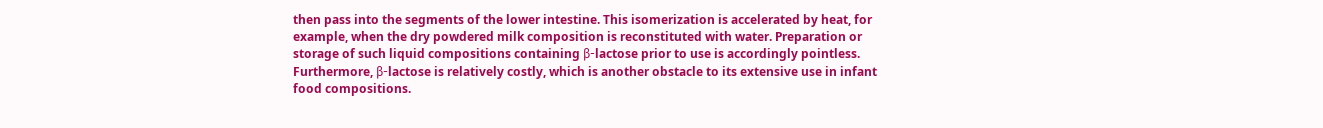then pass into the segments of the lower intestine. This isomerization is accelerated by heat, for example, when the dry powdered milk composition is reconstituted with water. Preparation or storage of such liquid compositions containing β-lactose prior to use is accordingly pointless. Furthermore, β-lactose is relatively costly, which is another obstacle to its extensive use in infant food compositions.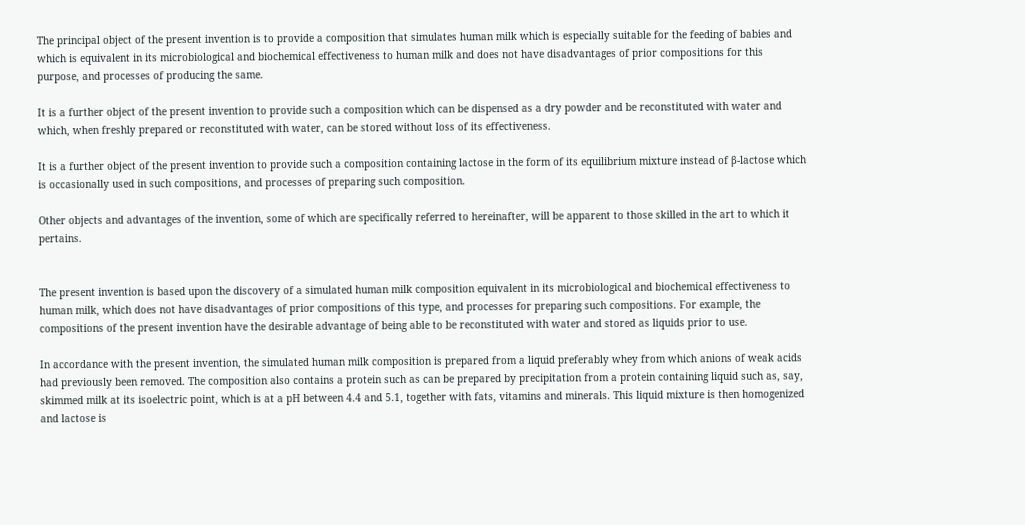The principal object of the present invention is to provide a composition that simulates human milk which is especially suitable for the feeding of babies and which is equivalent in its microbiological and biochemical effectiveness to human milk and does not have disadvantages of prior compositions for this purpose, and processes of producing the same.

It is a further object of the present invention to provide such a composition which can be dispensed as a dry powder and be reconstituted with water and which, when freshly prepared or reconstituted with water, can be stored without loss of its effectiveness.

It is a further object of the present invention to provide such a composition containing lactose in the form of its equilibrium mixture instead of β-lactose which is occasionally used in such compositions, and processes of preparing such composition.

Other objects and advantages of the invention, some of which are specifically referred to hereinafter, will be apparent to those skilled in the art to which it pertains.


The present invention is based upon the discovery of a simulated human milk composition equivalent in its microbiological and biochemical effectiveness to human milk, which does not have disadvantages of prior compositions of this type, and processes for preparing such compositions. For example, the compositions of the present invention have the desirable advantage of being able to be reconstituted with water and stored as liquids prior to use.

In accordance with the present invention, the simulated human milk composition is prepared from a liquid preferably whey from which anions of weak acids had previously been removed. The composition also contains a protein such as can be prepared by precipitation from a protein containing liquid such as, say, skimmed milk at its isoelectric point, which is at a pH between 4.4 and 5.1, together with fats, vitamins and minerals. This liquid mixture is then homogenized and lactose is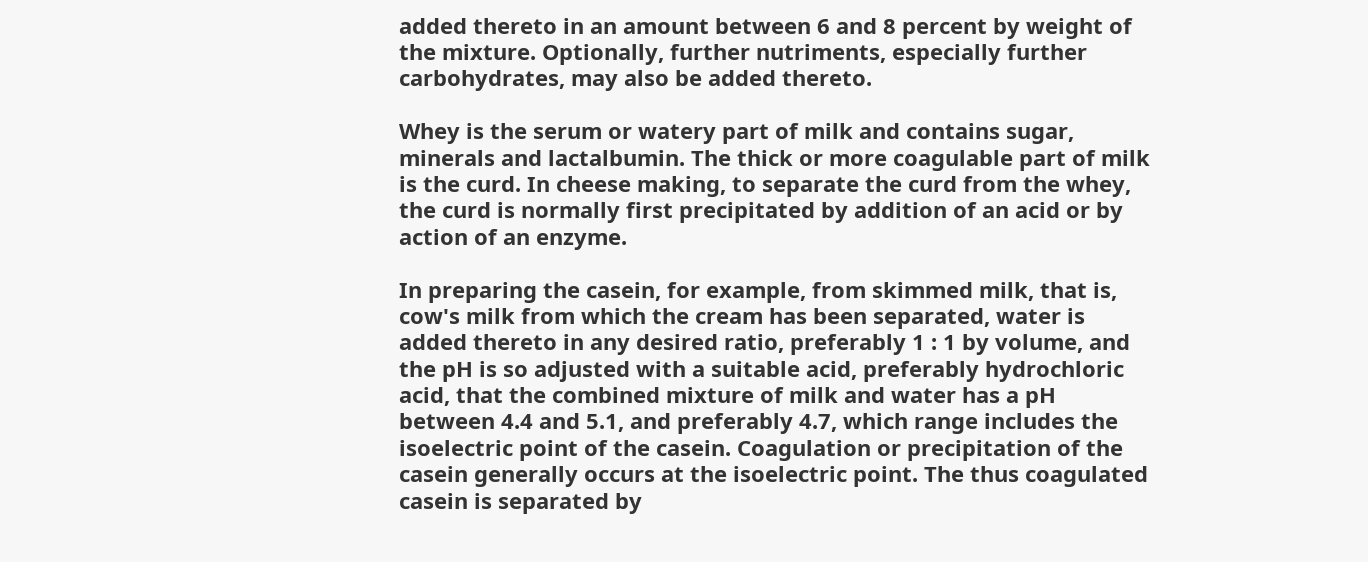added thereto in an amount between 6 and 8 percent by weight of the mixture. Optionally, further nutriments, especially further carbohydrates, may also be added thereto.

Whey is the serum or watery part of milk and contains sugar, minerals and lactalbumin. The thick or more coagulable part of milk is the curd. In cheese making, to separate the curd from the whey, the curd is normally first precipitated by addition of an acid or by action of an enzyme.

In preparing the casein, for example, from skimmed milk, that is, cow's milk from which the cream has been separated, water is added thereto in any desired ratio, preferably 1 : 1 by volume, and the pH is so adjusted with a suitable acid, preferably hydrochloric acid, that the combined mixture of milk and water has a pH between 4.4 and 5.1, and preferably 4.7, which range includes the isoelectric point of the casein. Coagulation or precipitation of the casein generally occurs at the isoelectric point. The thus coagulated casein is separated by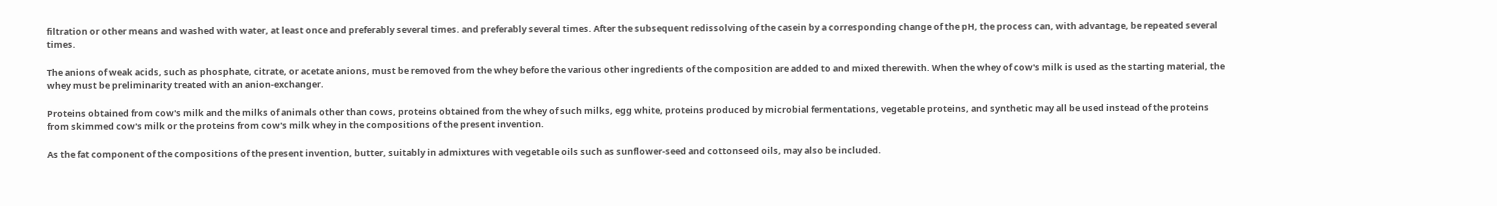filtration or other means and washed with water, at least once and preferably several times. and preferably several times. After the subsequent redissolving of the casein by a corresponding change of the pH, the process can, with advantage, be repeated several times.

The anions of weak acids, such as phosphate, citrate, or acetate anions, must be removed from the whey before the various other ingredients of the composition are added to and mixed therewith. When the whey of cow's milk is used as the starting material, the whey must be preliminarity treated with an anion-exchanger.

Proteins obtained from cow's milk and the milks of animals other than cows, proteins obtained from the whey of such milks, egg white, proteins produced by microbial fermentations, vegetable proteins, and synthetic may all be used instead of the proteins from skimmed cow's milk or the proteins from cow's milk whey in the compositions of the present invention.

As the fat component of the compositions of the present invention, butter, suitably in admixtures with vegetable oils such as sunflower-seed and cottonseed oils, may also be included.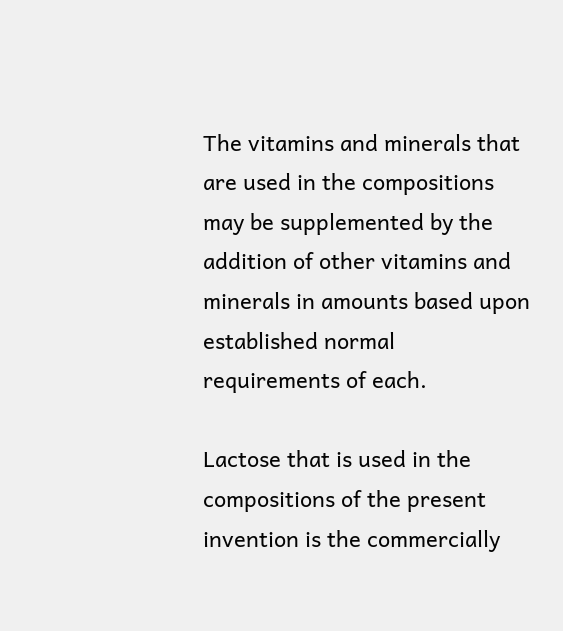The vitamins and minerals that are used in the compositions may be supplemented by the addition of other vitamins and minerals in amounts based upon established normal requirements of each.

Lactose that is used in the compositions of the present invention is the commercially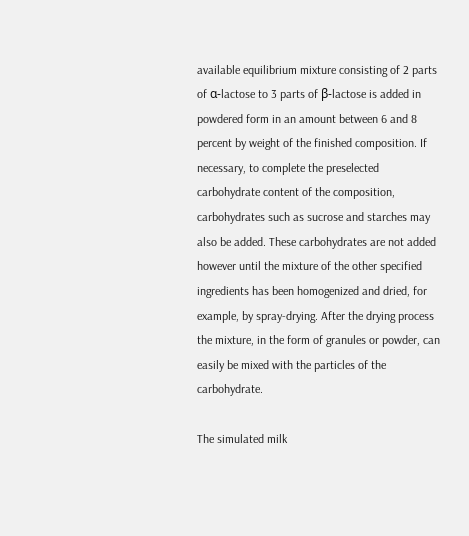available equilibrium mixture consisting of 2 parts of α-lactose to 3 parts of β-lactose is added in powdered form in an amount between 6 and 8 percent by weight of the finished composition. If necessary, to complete the preselected carbohydrate content of the composition, carbohydrates such as sucrose and starches may also be added. These carbohydrates are not added however until the mixture of the other specified ingredients has been homogenized and dried, for example, by spray-drying. After the drying process the mixture, in the form of granules or powder, can easily be mixed with the particles of the carbohydrate.

The simulated milk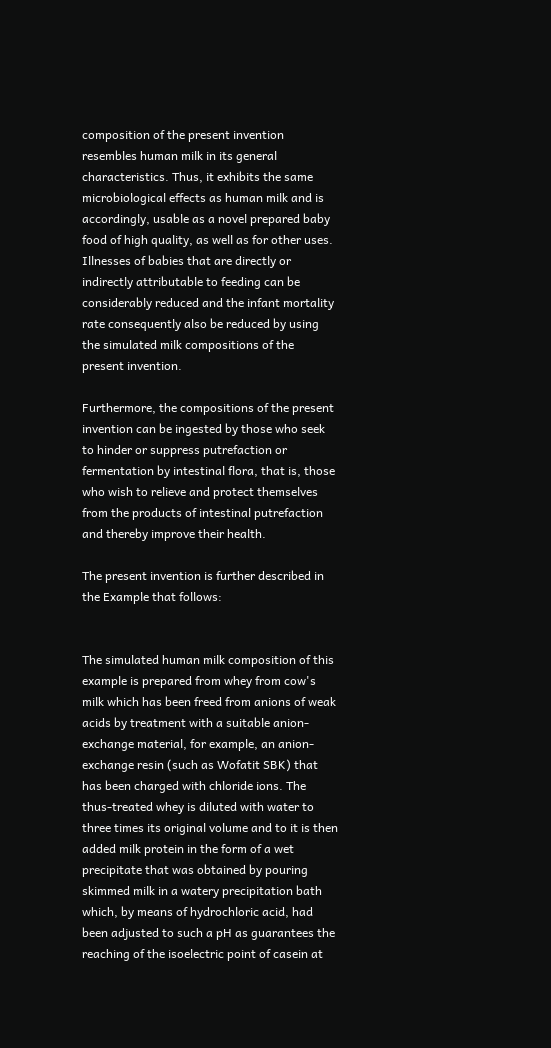composition of the present invention resembles human milk in its general characteristics. Thus, it exhibits the same microbiological effects as human milk and is accordingly, usable as a novel prepared baby food of high quality, as well as for other uses. Illnesses of babies that are directly or indirectly attributable to feeding can be considerably reduced and the infant mortality rate consequently also be reduced by using the simulated milk compositions of the present invention.

Furthermore, the compositions of the present invention can be ingested by those who seek to hinder or suppress putrefaction or fermentation by intestinal flora, that is, those who wish to relieve and protect themselves from the products of intestinal putrefaction and thereby improve their health.

The present invention is further described in the Example that follows:


The simulated human milk composition of this example is prepared from whey from cow's milk which has been freed from anions of weak acids by treatment with a suitable anion-exchange material, for example, an anion-exchange resin (such as Wofatit SBK) that has been charged with chloride ions. The thus-treated whey is diluted with water to three times its original volume and to it is then added milk protein in the form of a wet precipitate that was obtained by pouring skimmed milk in a watery precipitation bath which, by means of hydrochloric acid, had been adjusted to such a pH as guarantees the reaching of the isoelectric point of casein at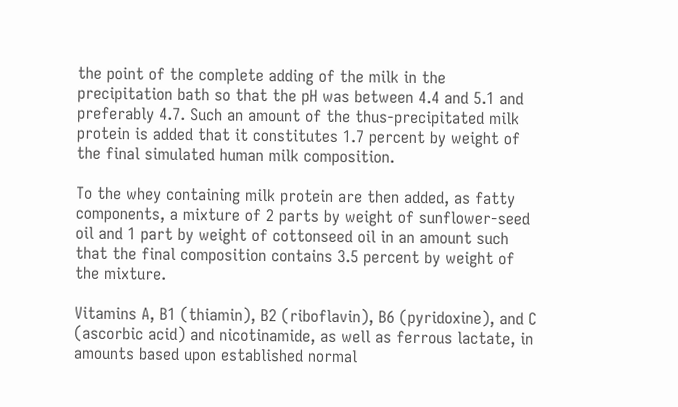the point of the complete adding of the milk in the precipitation bath so that the pH was between 4.4 and 5.1 and preferably 4.7. Such an amount of the thus-precipitated milk protein is added that it constitutes 1.7 percent by weight of the final simulated human milk composition.

To the whey containing milk protein are then added, as fatty components, a mixture of 2 parts by weight of sunflower-seed oil and 1 part by weight of cottonseed oil in an amount such that the final composition contains 3.5 percent by weight of the mixture.

Vitamins A, B1 (thiamin), B2 (riboflavin), B6 (pyridoxine), and C (ascorbic acid) and nicotinamide, as well as ferrous lactate, in amounts based upon established normal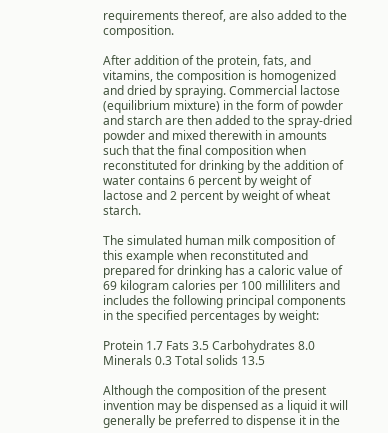requirements thereof, are also added to the composition.

After addition of the protein, fats, and vitamins, the composition is homogenized and dried by spraying. Commercial lactose (equilibrium mixture) in the form of powder and starch are then added to the spray-dried powder and mixed therewith in amounts such that the final composition when reconstituted for drinking by the addition of water contains 6 percent by weight of lactose and 2 percent by weight of wheat starch.

The simulated human milk composition of this example when reconstituted and prepared for drinking has a caloric value of 69 kilogram calories per 100 milliliters and includes the following principal components in the specified percentages by weight:

Protein 1.7 Fats 3.5 Carbohydrates 8.0 Minerals 0.3 Total solids 13.5

Although the composition of the present invention may be dispensed as a liquid it will generally be preferred to dispense it in the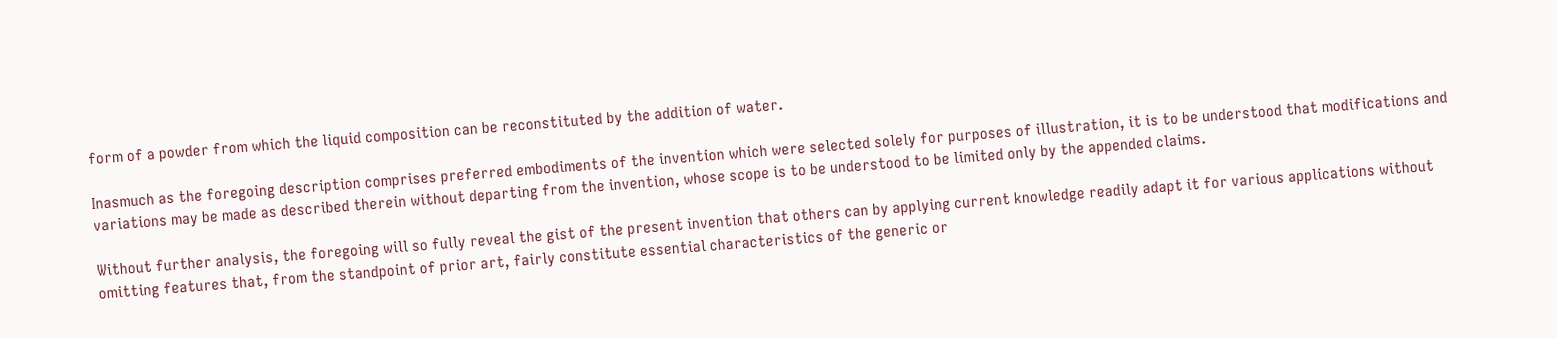form of a powder from which the liquid composition can be reconstituted by the addition of water.

Inasmuch as the foregoing description comprises preferred embodiments of the invention which were selected solely for purposes of illustration, it is to be understood that modifications and variations may be made as described therein without departing from the invention, whose scope is to be understood to be limited only by the appended claims.

Without further analysis, the foregoing will so fully reveal the gist of the present invention that others can by applying current knowledge readily adapt it for various applications without omitting features that, from the standpoint of prior art, fairly constitute essential characteristics of the generic or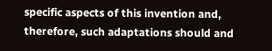specific aspects of this invention and, therefore, such adaptations should and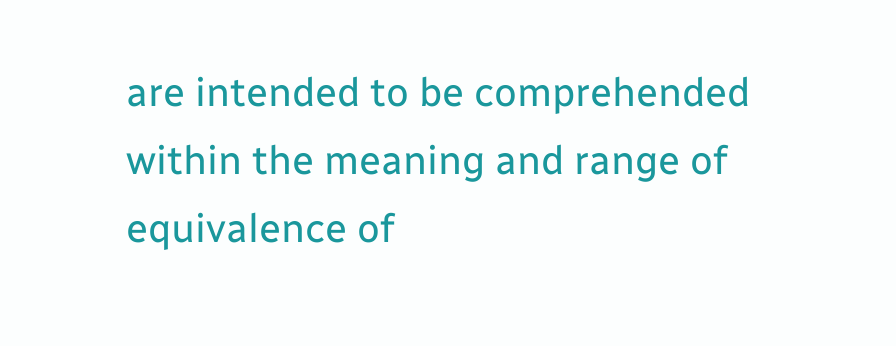are intended to be comprehended within the meaning and range of equivalence of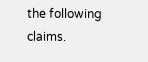the following claims.